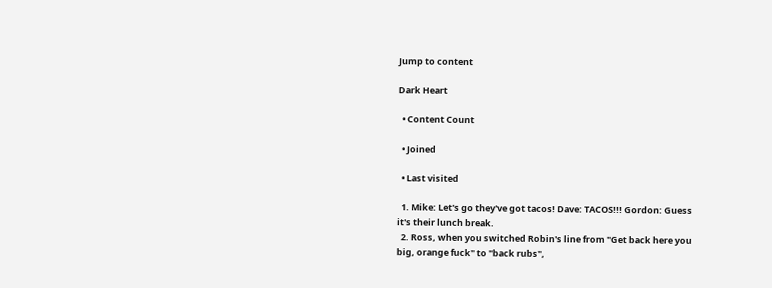Jump to content

Dark Heart

  • Content Count

  • Joined

  • Last visited

  1. Mike: Let's go they've got tacos! Dave: TACOS!!! Gordon: Guess it's their lunch break.
  2. Ross, when you switched Robin's line from "Get back here you big, orange fuck" to "back rubs",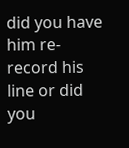did you have him re-record his line or did you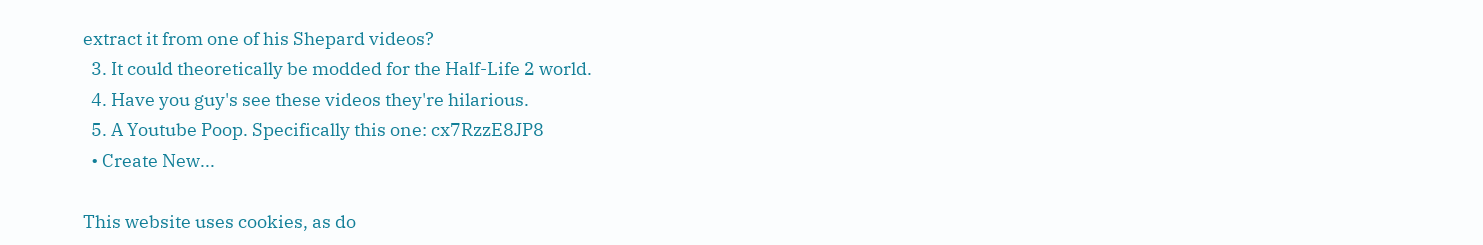extract it from one of his Shepard videos?
  3. It could theoretically be modded for the Half-Life 2 world.
  4. Have you guy's see these videos they're hilarious.
  5. A Youtube Poop. Specifically this one: cx7RzzE8JP8
  • Create New...

This website uses cookies, as do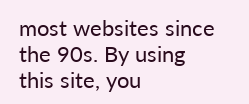most websites since the 90s. By using this site, you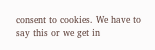consent to cookies. We have to say this or we get in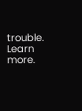trouble. Learn more.